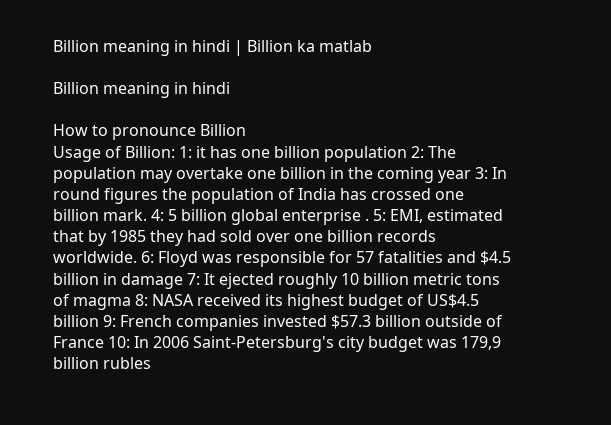Billion meaning in hindi | Billion ka matlab

Billion meaning in hindi

How to pronounce Billion
Usage of Billion: 1: it has one billion population 2: The population may overtake one billion in the coming year 3: In round figures the population of India has crossed one billion mark. 4: 5 billion global enterprise . 5: EMI, estimated that by 1985 they had sold over one billion records worldwide. 6: Floyd was responsible for 57 fatalities and $4.5 billion in damage 7: It ejected roughly 10 billion metric tons of magma 8: NASA received its highest budget of US$4.5 billion 9: French companies invested $57.3 billion outside of France 10: In 2006 Saint-Petersburg's city budget was 179,9 billion rubles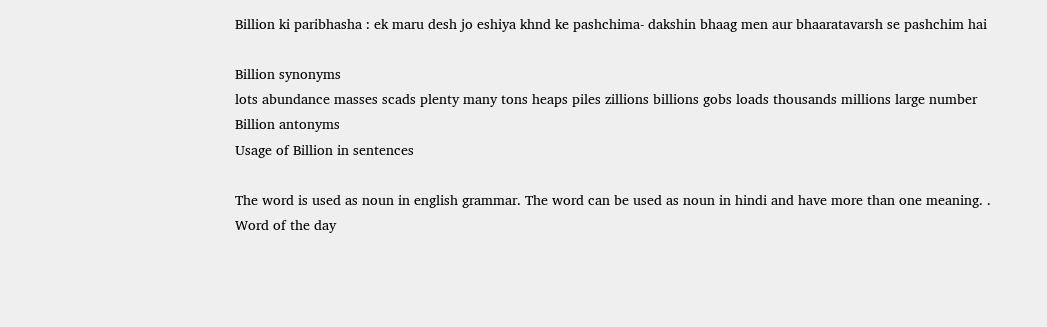Billion ki paribhasha : ek maru desh jo eshiya khnd ke pashchima- dakshin bhaag men aur bhaaratavarsh se pashchim hai

Billion synonyms
lots abundance masses scads plenty many tons heaps piles zillions billions gobs loads thousands millions large number
Billion antonyms
Usage of Billion in sentences

The word is used as noun in english grammar. The word can be used as noun in hindi and have more than one meaning. .
Word of the day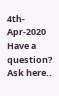4th-Apr-2020
Have a question? Ask here..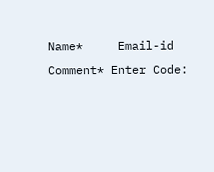Name*     Email-id    Comment* Enter Code: